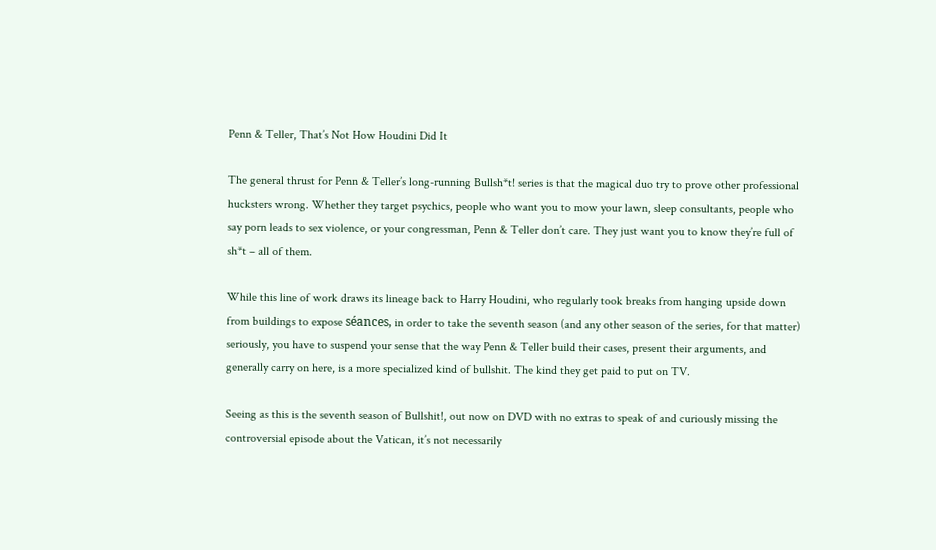Penn & Teller, That’s Not How Houdini Did It

The general thrust for Penn & Teller’s long-running Bullsh*t! series is that the magical duo try to prove other professional hucksters wrong. Whether they target psychics, people who want you to mow your lawn, sleep consultants, people who say porn leads to sex violence, or your congressman, Penn & Teller don’t care. They just want you to know they’re full of sh*t – all of them.

While this line of work draws its lineage back to Harry Houdini, who regularly took breaks from hanging upside down from buildings to expose séances, in order to take the seventh season (and any other season of the series, for that matter) seriously, you have to suspend your sense that the way Penn & Teller build their cases, present their arguments, and generally carry on here, is a more specialized kind of bullshit. The kind they get paid to put on TV.

Seeing as this is the seventh season of Bullshit!, out now on DVD with no extras to speak of and curiously missing the controversial episode about the Vatican, it’s not necessarily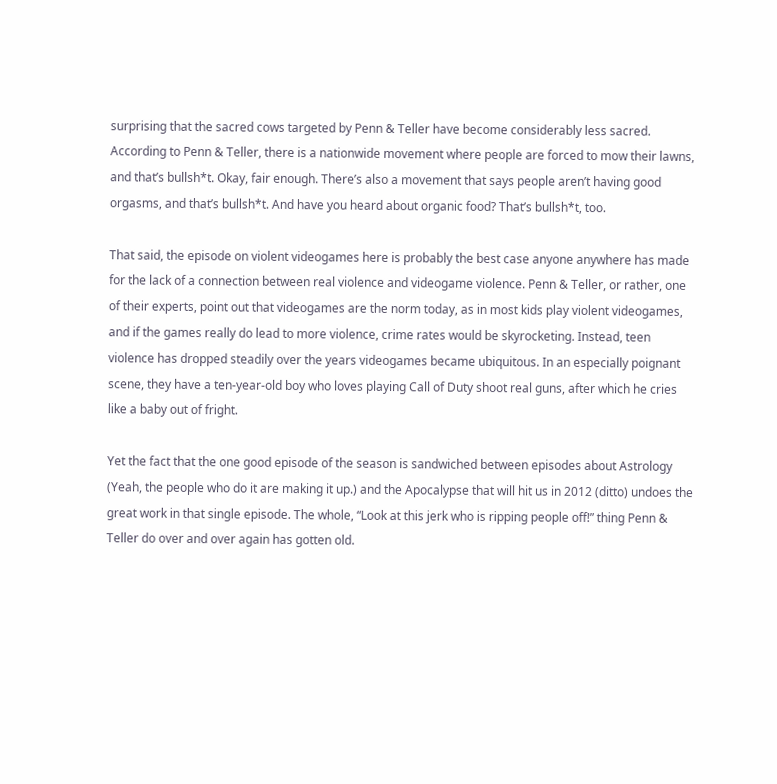surprising that the sacred cows targeted by Penn & Teller have become considerably less sacred. According to Penn & Teller, there is a nationwide movement where people are forced to mow their lawns, and that’s bullsh*t. Okay, fair enough. There’s also a movement that says people aren’t having good orgasms, and that’s bullsh*t. And have you heard about organic food? That’s bullsh*t, too.

That said, the episode on violent videogames here is probably the best case anyone anywhere has made for the lack of a connection between real violence and videogame violence. Penn & Teller, or rather, one of their experts, point out that videogames are the norm today, as in most kids play violent videogames, and if the games really do lead to more violence, crime rates would be skyrocketing. Instead, teen violence has dropped steadily over the years videogames became ubiquitous. In an especially poignant scene, they have a ten-year-old boy who loves playing Call of Duty shoot real guns, after which he cries like a baby out of fright.

Yet the fact that the one good episode of the season is sandwiched between episodes about Astrology (Yeah, the people who do it are making it up.) and the Apocalypse that will hit us in 2012 (ditto) undoes the great work in that single episode. The whole, “Look at this jerk who is ripping people off!” thing Penn & Teller do over and over again has gotten old.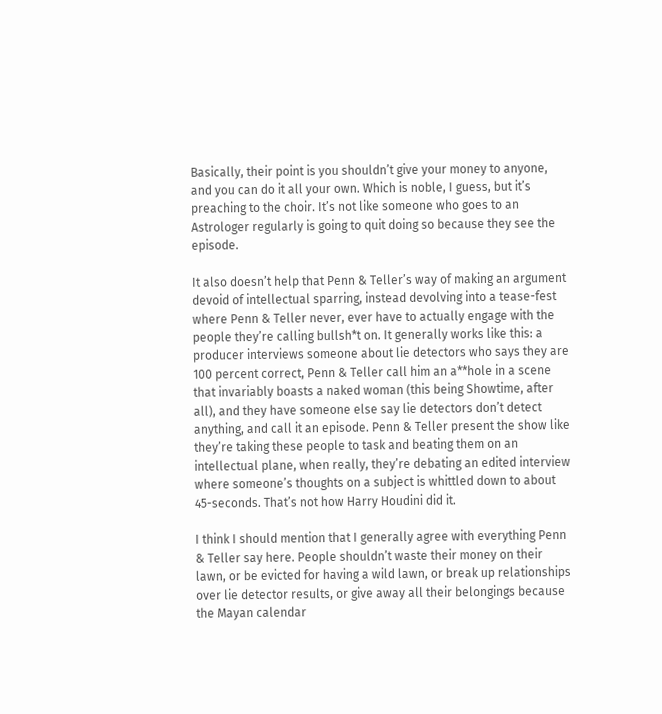Basically, their point is you shouldn’t give your money to anyone, and you can do it all your own. Which is noble, I guess, but it’s preaching to the choir. It’s not like someone who goes to an Astrologer regularly is going to quit doing so because they see the episode.

It also doesn’t help that Penn & Teller’s way of making an argument devoid of intellectual sparring, instead devolving into a tease-fest where Penn & Teller never, ever have to actually engage with the people they’re calling bullsh*t on. It generally works like this: a producer interviews someone about lie detectors who says they are 100 percent correct, Penn & Teller call him an a**hole in a scene that invariably boasts a naked woman (this being Showtime, after all), and they have someone else say lie detectors don’t detect anything, and call it an episode. Penn & Teller present the show like they’re taking these people to task and beating them on an intellectual plane, when really, they’re debating an edited interview where someone’s thoughts on a subject is whittled down to about 45-seconds. That’s not how Harry Houdini did it.

I think I should mention that I generally agree with everything Penn & Teller say here. People shouldn’t waste their money on their lawn, or be evicted for having a wild lawn, or break up relationships over lie detector results, or give away all their belongings because the Mayan calendar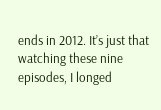ends in 2012. It’s just that watching these nine episodes, I longed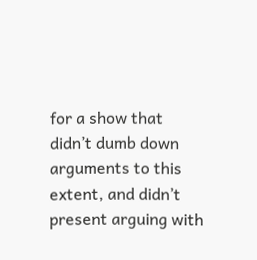for a show that didn’t dumb down arguments to this extent, and didn’t present arguing with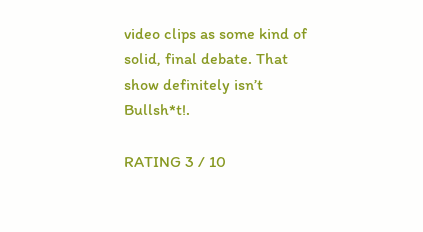video clips as some kind of solid, final debate. That show definitely isn’t Bullsh*t!.

RATING 3 / 10